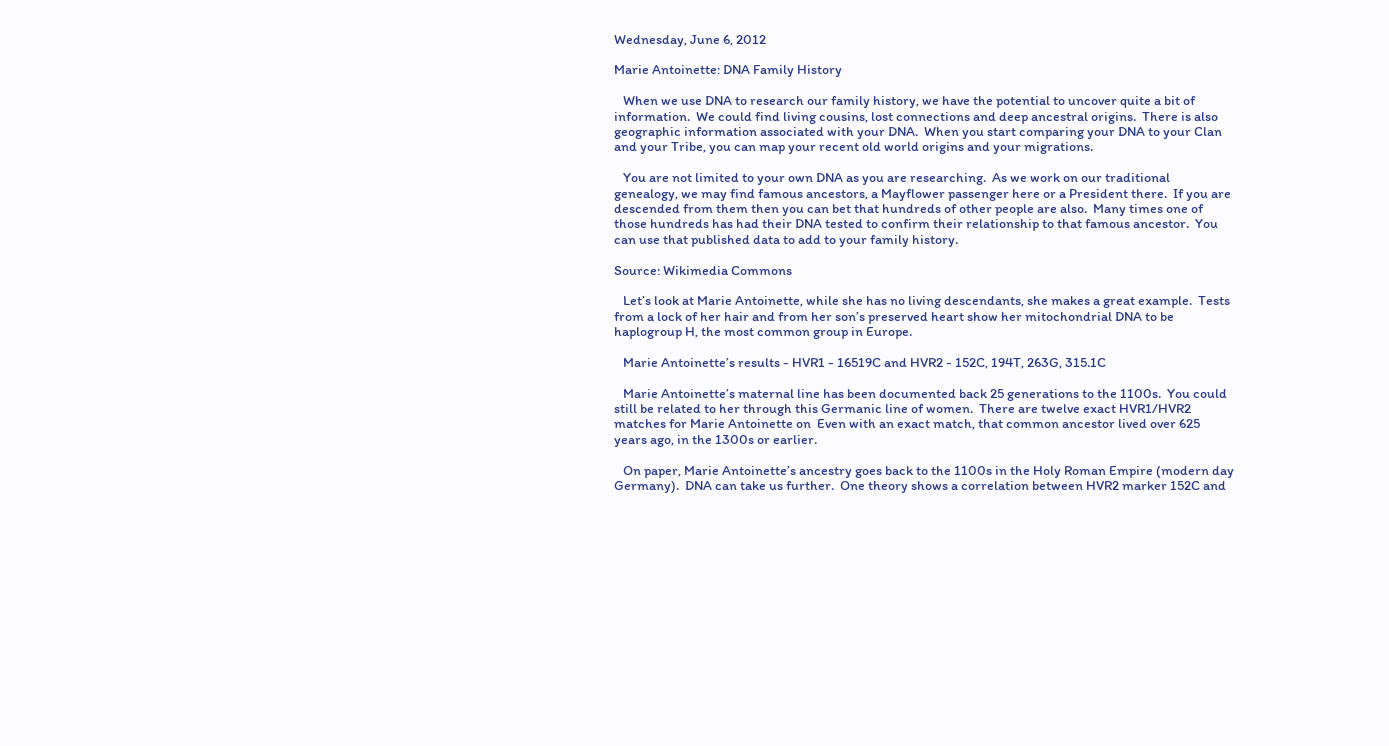Wednesday, June 6, 2012

Marie Antoinette: DNA Family History

   When we use DNA to research our family history, we have the potential to uncover quite a bit of information.  We could find living cousins, lost connections and deep ancestral origins.  There is also geographic information associated with your DNA.  When you start comparing your DNA to your Clan and your Tribe, you can map your recent old world origins and your migrations.

   You are not limited to your own DNA as you are researching.  As we work on our traditional genealogy, we may find famous ancestors, a Mayflower passenger here or a President there.  If you are descended from them then you can bet that hundreds of other people are also.  Many times one of those hundreds has had their DNA tested to confirm their relationship to that famous ancestor.  You can use that published data to add to your family history.

Source: Wikimedia Commons

   Let’s look at Marie Antoinette, while she has no living descendants, she makes a great example.  Tests from a lock of her hair and from her son’s preserved heart show her mitochondrial DNA to be haplogroup H, the most common group in Europe.

   Marie Antoinette’s results - HVR1 - 16519C and HVR2 - 152C, 194T, 263G, 315.1C

   Marie Antoinette’s maternal line has been documented back 25 generations to the 1100s.  You could still be related to her through this Germanic line of women.  There are twelve exact HVR1/HVR2 matches for Marie Antoinette on  Even with an exact match, that common ancestor lived over 625 years ago, in the 1300s or earlier.

   On paper, Marie Antoinette’s ancestry goes back to the 1100s in the Holy Roman Empire (modern day Germany).  DNA can take us further.  One theory shows a correlation between HVR2 marker 152C and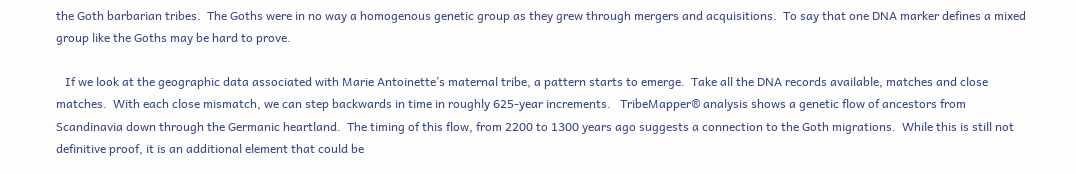the Goth barbarian tribes.  The Goths were in no way a homogenous genetic group as they grew through mergers and acquisitions.  To say that one DNA marker defines a mixed group like the Goths may be hard to prove.

   If we look at the geographic data associated with Marie Antoinette’s maternal tribe, a pattern starts to emerge.  Take all the DNA records available, matches and close matches.  With each close mismatch, we can step backwards in time in roughly 625-year increments.   TribeMapper® analysis shows a genetic flow of ancestors from Scandinavia down through the Germanic heartland.  The timing of this flow, from 2200 to 1300 years ago suggests a connection to the Goth migrations.  While this is still not definitive proof, it is an additional element that could be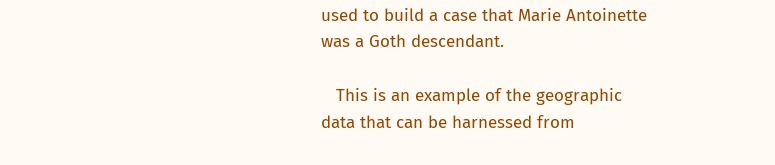used to build a case that Marie Antoinette was a Goth descendant.

   This is an example of the geographic data that can be harnessed from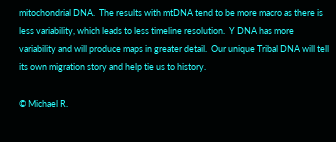mitochondrial DNA.  The results with mtDNA tend to be more macro as there is less variability, which leads to less timeline resolution.  Y DNA has more variability and will produce maps in greater detail.  Our unique Tribal DNA will tell its own migration story and help tie us to history.

© Michael R.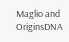Maglio and OriginsDNA